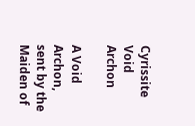Cyrissite Void Archon

A Void Archon, sent by the Maiden of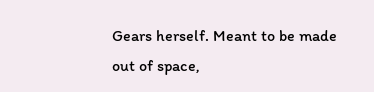Gears herself. Meant to be made out of space,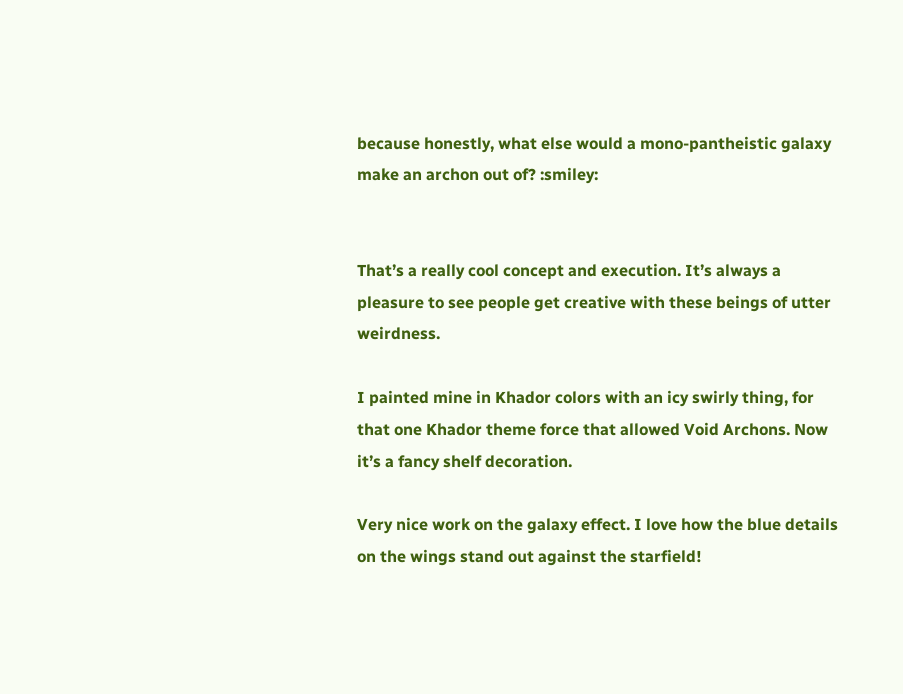because honestly, what else would a mono-pantheistic galaxy make an archon out of? :smiley:


That’s a really cool concept and execution. It’s always a pleasure to see people get creative with these beings of utter weirdness.

I painted mine in Khador colors with an icy swirly thing, for that one Khador theme force that allowed Void Archons. Now it’s a fancy shelf decoration.

Very nice work on the galaxy effect. I love how the blue details on the wings stand out against the starfield!